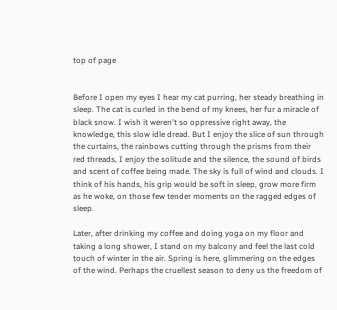top of page


Before I open my eyes I hear my cat purring, her steady breathing in sleep. The cat is curled in the bend of my knees, her fur a miracle of black snow. I wish it weren't so oppressive right away, the knowledge, this slow idle dread. But I enjoy the slice of sun through the curtains, the rainbows cutting through the prisms from their red threads, I enjoy the solitude and the silence, the sound of birds and scent of coffee being made. The sky is full of wind and clouds. I think of his hands, his grip would be soft in sleep, grow more firm as he woke, on those few tender moments on the ragged edges of sleep.

Later, after drinking my coffee and doing yoga on my floor and taking a long shower, I stand on my balcony and feel the last cold touch of winter in the air. Spring is here, glimmering on the edges of the wind. Perhaps the cruellest season to deny us the freedom of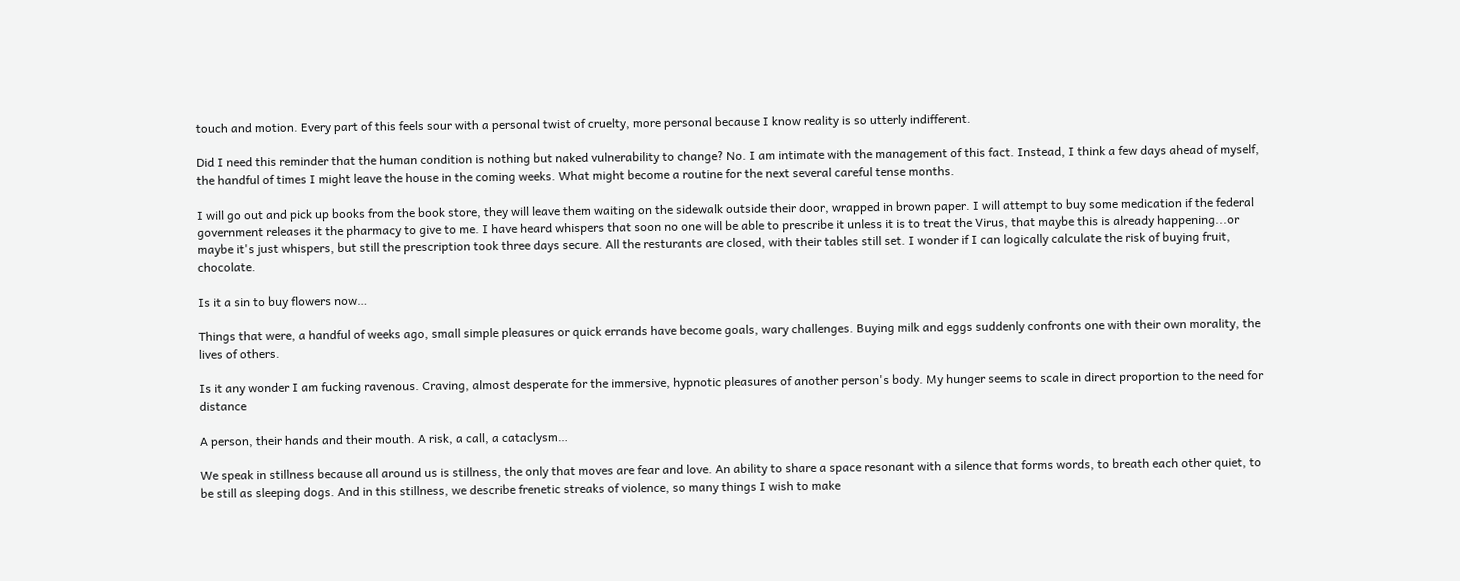touch and motion. Every part of this feels sour with a personal twist of cruelty, more personal because I know reality is so utterly indifferent.

Did I need this reminder that the human condition is nothing but naked vulnerability to change? No. I am intimate with the management of this fact. Instead, I think a few days ahead of myself, the handful of times I might leave the house in the coming weeks. What might become a routine for the next several careful tense months.

I will go out and pick up books from the book store, they will leave them waiting on the sidewalk outside their door, wrapped in brown paper. I will attempt to buy some medication if the federal government releases it the pharmacy to give to me. I have heard whispers that soon no one will be able to prescribe it unless it is to treat the Virus, that maybe this is already happening...or maybe it's just whispers, but still the prescription took three days secure. All the resturants are closed, with their tables still set. I wonder if I can logically calculate the risk of buying fruit, chocolate.

Is it a sin to buy flowers now…

Things that were, a handful of weeks ago, small simple pleasures or quick errands have become goals, wary challenges. Buying milk and eggs suddenly confronts one with their own morality, the lives of others.

Is it any wonder I am fucking ravenous. Craving, almost desperate for the immersive, hypnotic pleasures of another person's body. My hunger seems to scale in direct proportion to the need for distance

A person, their hands and their mouth. A risk, a call, a cataclysm…

We speak in stillness because all around us is stillness, the only that moves are fear and love. An ability to share a space resonant with a silence that forms words, to breath each other quiet, to be still as sleeping dogs. And in this stillness, we describe frenetic streaks of violence, so many things I wish to make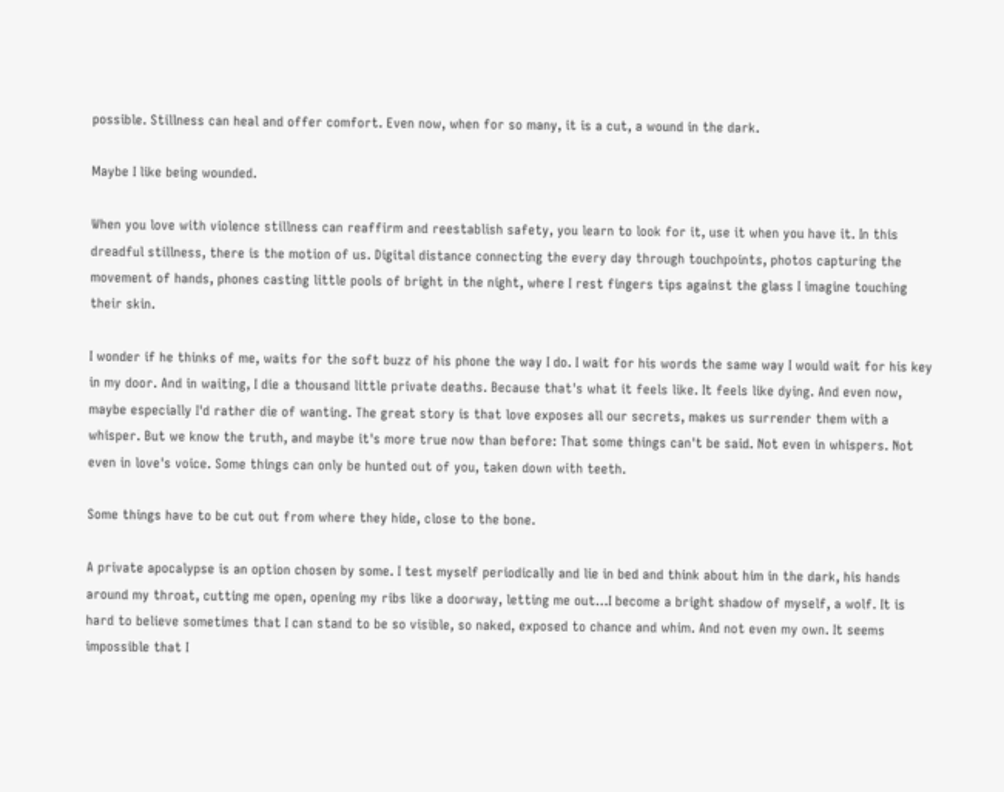possible. Stillness can heal and offer comfort. Even now, when for so many, it is a cut, a wound in the dark.

Maybe I like being wounded.

When you love with violence stillness can reaffirm and reestablish safety, you learn to look for it, use it when you have it. In this dreadful stillness, there is the motion of us. Digital distance connecting the every day through touchpoints, photos capturing the movement of hands, phones casting little pools of bright in the night, where I rest fingers tips against the glass I imagine touching their skin.

I wonder if he thinks of me, waits for the soft buzz of his phone the way I do. I wait for his words the same way I would wait for his key in my door. And in waiting, I die a thousand little private deaths. Because that's what it feels like. It feels like dying. And even now, maybe especially I'd rather die of wanting. The great story is that love exposes all our secrets, makes us surrender them with a whisper. But we know the truth, and maybe it's more true now than before: That some things can't be said. Not even in whispers. Not even in love's voice. Some things can only be hunted out of you, taken down with teeth.

Some things have to be cut out from where they hide, close to the bone.

A private apocalypse is an option chosen by some. I test myself periodically and lie in bed and think about him in the dark, his hands around my throat, cutting me open, opening my ribs like a doorway, letting me out…I become a bright shadow of myself, a wolf. It is hard to believe sometimes that I can stand to be so visible, so naked, exposed to chance and whim. And not even my own. It seems impossible that I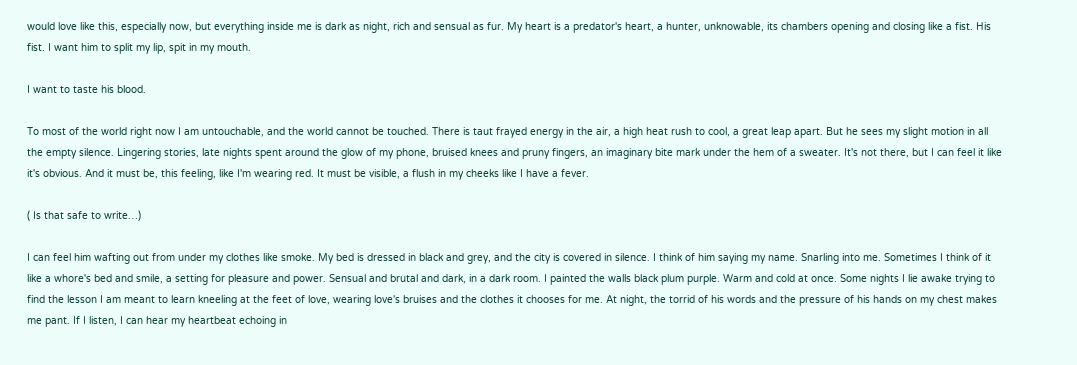would love like this, especially now, but everything inside me is dark as night, rich and sensual as fur. My heart is a predator's heart, a hunter, unknowable, its chambers opening and closing like a fist. His fist. I want him to split my lip, spit in my mouth.

I want to taste his blood.

To most of the world right now I am untouchable, and the world cannot be touched. There is taut frayed energy in the air, a high heat rush to cool, a great leap apart. But he sees my slight motion in all the empty silence. Lingering stories, late nights spent around the glow of my phone, bruised knees and pruny fingers, an imaginary bite mark under the hem of a sweater. It's not there, but I can feel it like it's obvious. And it must be, this feeling, like I'm wearing red. It must be visible, a flush in my cheeks like I have a fever.

( Is that safe to write…)

I can feel him wafting out from under my clothes like smoke. My bed is dressed in black and grey, and the city is covered in silence. I think of him saying my name. Snarling into me. Sometimes I think of it like a whore's bed and smile, a setting for pleasure and power. Sensual and brutal and dark, in a dark room. I painted the walls black plum purple. Warm and cold at once. Some nights I lie awake trying to find the lesson I am meant to learn kneeling at the feet of love, wearing love's bruises and the clothes it chooses for me. At night, the torrid of his words and the pressure of his hands on my chest makes me pant. If I listen, I can hear my heartbeat echoing in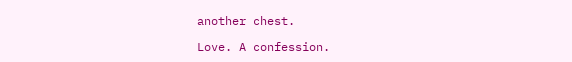another chest.

Love. A confession.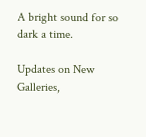A bright sound for so dark a time.

Updates on New Galleries,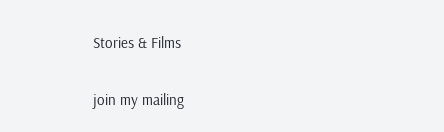Stories & Films

join my mailing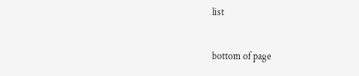list

bottom of page